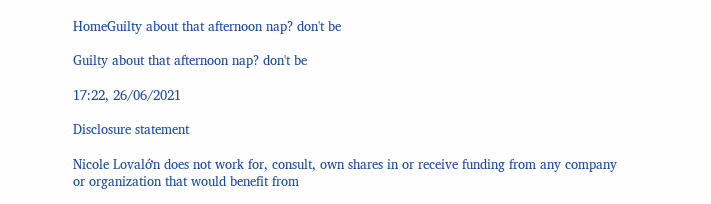HomeGuilty about that afternoon nap? don't be

Guilty about that afternoon nap? don't be

17:22, 26/06/2021

Disclosure statement

Nicole Lovalớn does not work for, consult, own shares in or receive funding from any company or organization that would benefit from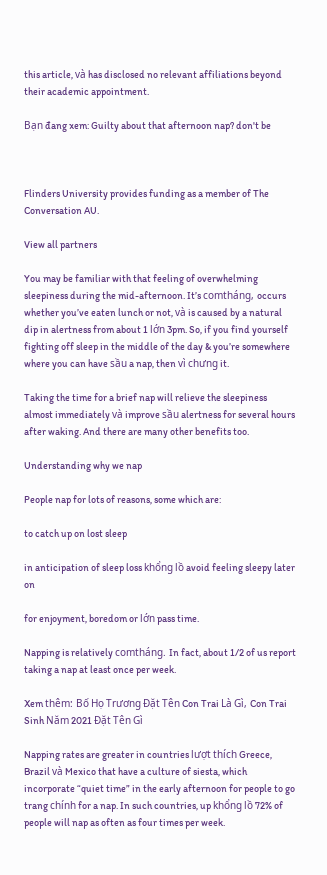this article, và has disclosed no relevant affiliations beyond their academic appointment.

Bạn đang xem: Guilty about that afternoon nap? don't be



Flinders University provides funding as a member of The Conversation AU.

View all partners

You may be familiar with that feeling of overwhelming sleepiness during the mid-afternoon. It’s comtháng, occurs whether you’ve eaten lunch or not, và is caused by a natural dip in alertness from about 1 lớn 3pm. So, if you find yourself fighting off sleep in the middle of the day & you’re somewhere where you can have sầu a nap, then vì chưng it.

Taking the time for a brief nap will relieve the sleepiness almost immediately và improve sầu alertness for several hours after waking. And there are many other benefits too.

Understanding why we nap

People nap for lots of reasons, some which are:

to catch up on lost sleep

in anticipation of sleep loss khổng lồ avoid feeling sleepy later on

for enjoyment, boredom or lớn pass time.

Napping is relatively comtháng. In fact, about 1/2 of us report taking a nap at least once per week.

Xem thêm: Bố Họ Trương Đặt Tên Con Trai Là Gì, Con Trai Sinh Năm 2021 Đặt Tên Gì

Napping rates are greater in countries lượt thích Greece, Brazil và Mexico that have a culture of siesta, which incorporate “quiet time” in the early afternoon for people to go trang chính for a nap. In such countries, up khổng lồ 72% of people will nap as often as four times per week.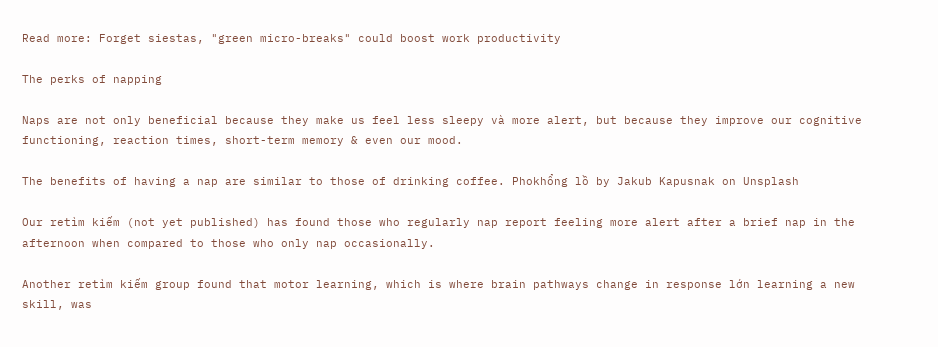Read more: Forget siestas, "green micro-breaks" could boost work productivity

The perks of napping

Naps are not only beneficial because they make us feel less sleepy và more alert, but because they improve our cognitive functioning, reaction times, short-term memory & even our mood.

The benefits of having a nap are similar to those of drinking coffee. Phokhổng lồ by Jakub Kapusnak on Unsplash

Our retìm kiếm (not yet published) has found those who regularly nap report feeling more alert after a brief nap in the afternoon when compared to those who only nap occasionally.

Another retìm kiếm group found that motor learning, which is where brain pathways change in response lớn learning a new skill, was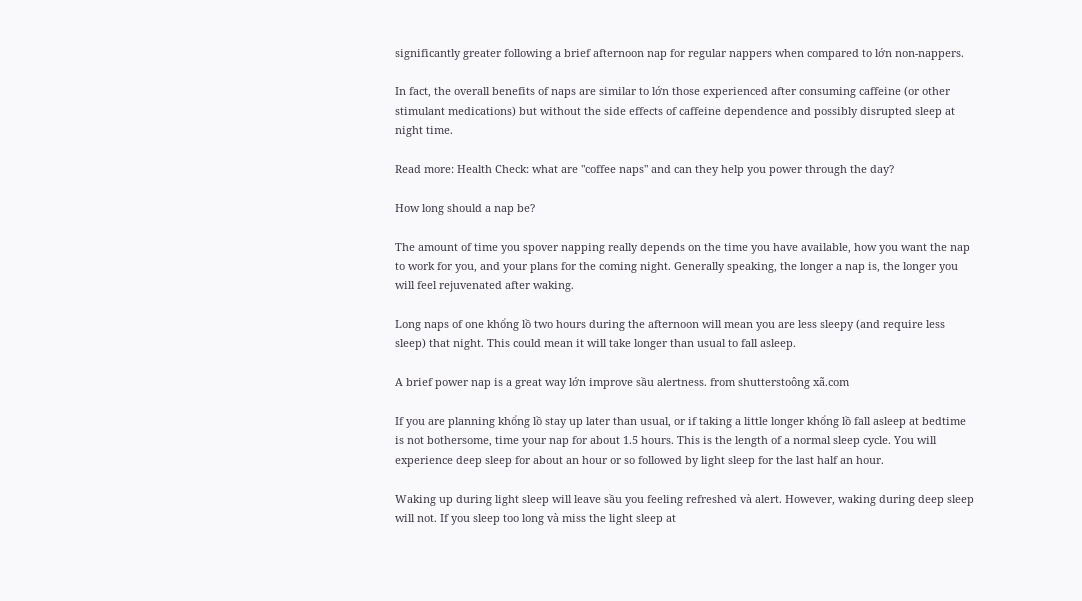significantly greater following a brief afternoon nap for regular nappers when compared to lớn non-nappers.

In fact, the overall benefits of naps are similar to lớn those experienced after consuming caffeine (or other stimulant medications) but without the side effects of caffeine dependence and possibly disrupted sleep at night time.

Read more: Health Check: what are "coffee naps" and can they help you power through the day?

How long should a nap be?

The amount of time you spover napping really depends on the time you have available, how you want the nap to work for you, and your plans for the coming night. Generally speaking, the longer a nap is, the longer you will feel rejuvenated after waking.

Long naps of one khổng lồ two hours during the afternoon will mean you are less sleepy (and require less sleep) that night. This could mean it will take longer than usual to fall asleep.

A brief power nap is a great way lớn improve sầu alertness. from shutterstoông xã.com

If you are planning khổng lồ stay up later than usual, or if taking a little longer khổng lồ fall asleep at bedtime is not bothersome, time your nap for about 1.5 hours. This is the length of a normal sleep cycle. You will experience deep sleep for about an hour or so followed by light sleep for the last half an hour.

Waking up during light sleep will leave sầu you feeling refreshed và alert. However, waking during deep sleep will not. If you sleep too long và miss the light sleep at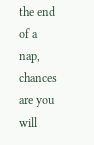the end of a nap, chances are you will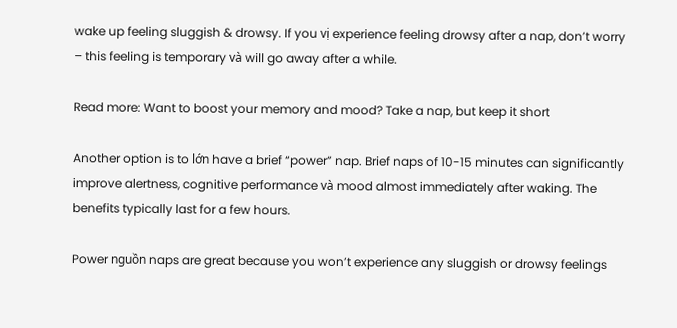wake up feeling sluggish & drowsy. If you vị experience feeling drowsy after a nap, don’t worry – this feeling is temporary và will go away after a while.

Read more: Want to boost your memory and mood? Take a nap, but keep it short

Another option is to lớn have a brief “power” nap. Brief naps of 10-15 minutes can significantly improve alertness, cognitive performance và mood almost immediately after waking. The benefits typically last for a few hours.

Power nguồn naps are great because you won’t experience any sluggish or drowsy feelings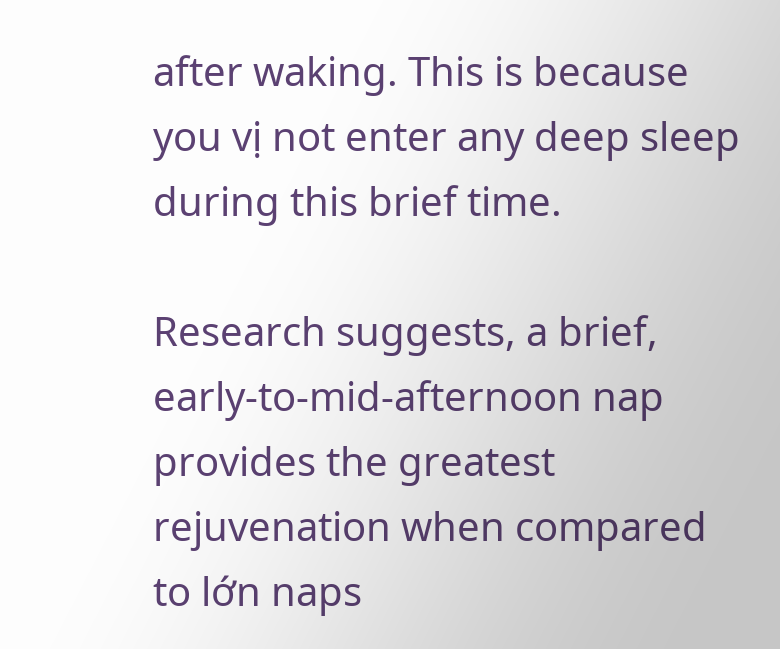after waking. This is because you vị not enter any deep sleep during this brief time.

Research suggests, a brief, early-to-mid-afternoon nap provides the greatest rejuvenation when compared to lớn naps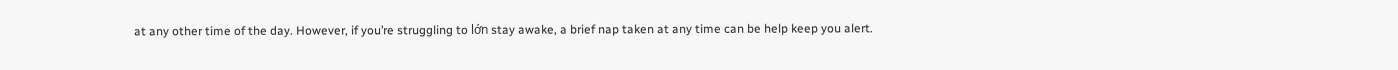at any other time of the day. However, if you’re struggling to lớn stay awake, a brief nap taken at any time can be help keep you alert.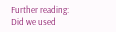Further reading: Did we used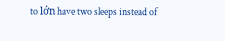to lớn have two sleeps instead of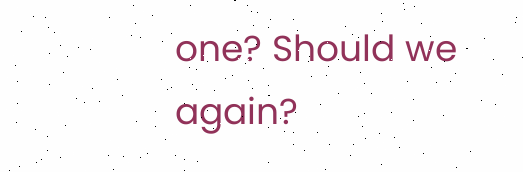one? Should we again?